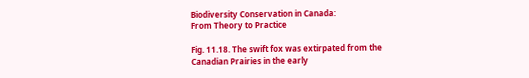Biodiversity Conservation in Canada:
From Theory to Practice

Fig. 11.18. The swift fox was extirpated from the Canadian Prairies in the early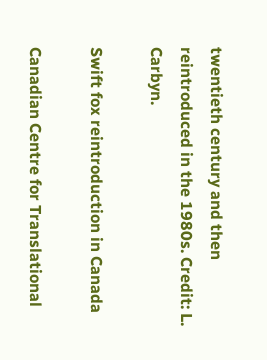twentieth century and then reintroduced in the 1980s. Credit: L. Carbyn.

Swift fox reintroduction in Canada

Canadian Centre for Translational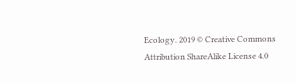Ecology. 2019 © Creative Commons Attribution ShareAlike License 4.0